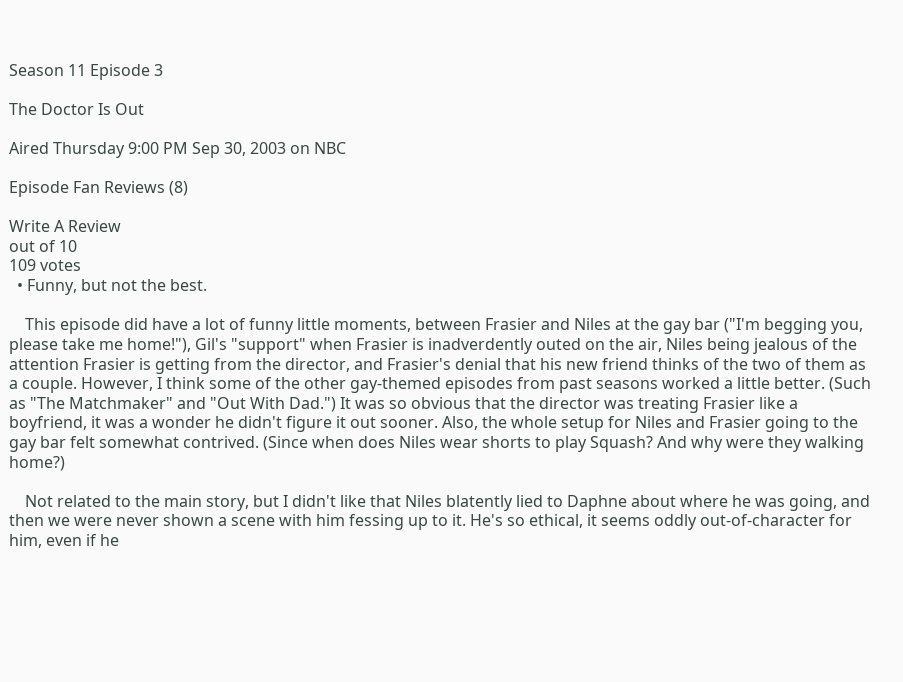Season 11 Episode 3

The Doctor Is Out

Aired Thursday 9:00 PM Sep 30, 2003 on NBC

Episode Fan Reviews (8)

Write A Review
out of 10
109 votes
  • Funny, but not the best.

    This episode did have a lot of funny little moments, between Frasier and Niles at the gay bar ("I'm begging you, please take me home!"), Gil's "support" when Frasier is inadverdently outed on the air, Niles being jealous of the attention Frasier is getting from the director, and Frasier's denial that his new friend thinks of the two of them as a couple. However, I think some of the other gay-themed episodes from past seasons worked a little better. (Such as "The Matchmaker" and "Out With Dad.") It was so obvious that the director was treating Frasier like a boyfriend, it was a wonder he didn't figure it out sooner. Also, the whole setup for Niles and Frasier going to the gay bar felt somewhat contrived. (Since when does Niles wear shorts to play Squash? And why were they walking home?)

    Not related to the main story, but I didn't like that Niles blatently lied to Daphne about where he was going, and then we were never shown a scene with him fessing up to it. He's so ethical, it seems oddly out-of-character for him, even if he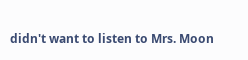didn't want to listen to Mrs. Moon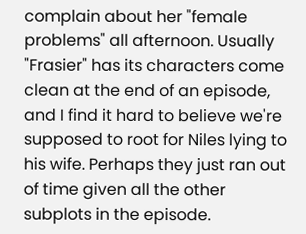complain about her "female problems" all afternoon. Usually "Frasier" has its characters come clean at the end of an episode, and I find it hard to believe we're supposed to root for Niles lying to his wife. Perhaps they just ran out of time given all the other subplots in the episode.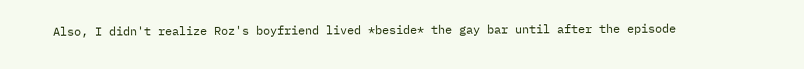Also, I didn't realize Roz's boyfriend lived *beside* the gay bar until after the episode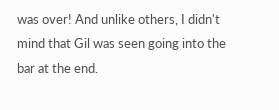was over! And unlike others, I didn't mind that Gil was seen going into the bar at the end.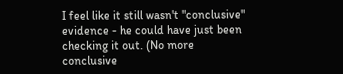I feel like it still wasn't "conclusive" evidence - he could have just been checking it out. (No more conclusive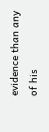evidence than any of his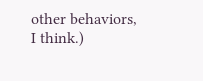other behaviors, I think.)